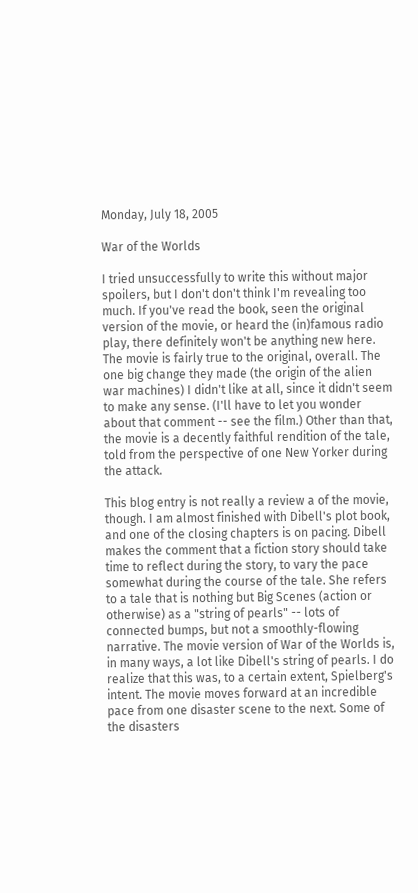Monday, July 18, 2005

War of the Worlds

I tried unsuccessfully to write this without major spoilers, but I don't don't think I'm revealing too much. If you've read the book, seen the original version of the movie, or heard the (in)famous radio play, there definitely won't be anything new here. The movie is fairly true to the original, overall. The one big change they made (the origin of the alien war machines) I didn't like at all, since it didn't seem to make any sense. (I'll have to let you wonder about that comment -- see the film.) Other than that, the movie is a decently faithful rendition of the tale, told from the perspective of one New Yorker during the attack.

This blog entry is not really a review a of the movie, though. I am almost finished with Dibell's plot book, and one of the closing chapters is on pacing. Dibell makes the comment that a fiction story should take time to reflect during the story, to vary the pace somewhat during the course of the tale. She refers to a tale that is nothing but Big Scenes (action or otherwise) as a "string of pearls" -- lots of connected bumps, but not a smoothly-flowing narrative. The movie version of War of the Worlds is, in many ways, a lot like Dibell's string of pearls. I do realize that this was, to a certain extent, Spielberg's intent. The movie moves forward at an incredible pace from one disaster scene to the next. Some of the disasters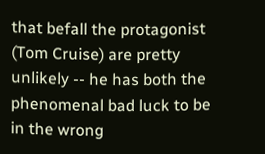that befall the protagonist (Tom Cruise) are pretty unlikely -- he has both the phenomenal bad luck to be in the wrong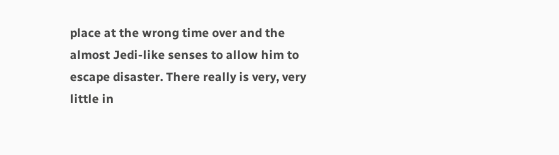place at the wrong time over and the almost Jedi-like senses to allow him to escape disaster. There really is very, very little in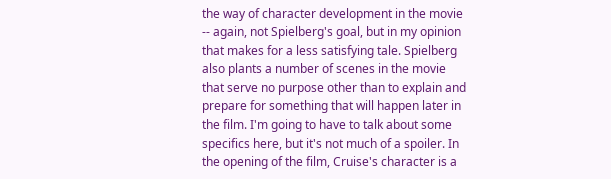the way of character development in the movie -- again, not Spielberg's goal, but in my opinion that makes for a less satisfying tale. Spielberg also plants a number of scenes in the movie that serve no purpose other than to explain and prepare for something that will happen later in the film. I'm going to have to talk about some specifics here, but it's not much of a spoiler. In the opening of the film, Cruise's character is a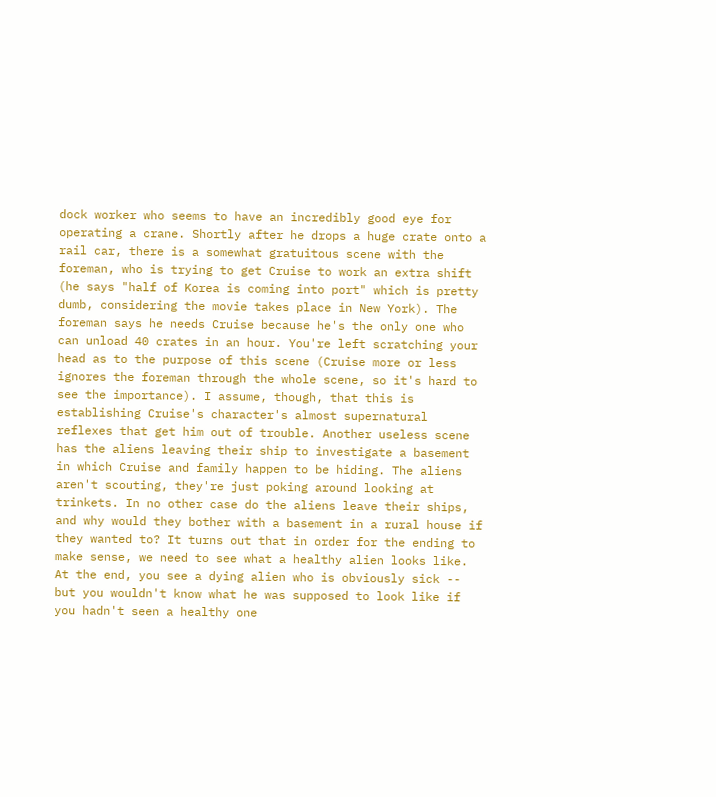dock worker who seems to have an incredibly good eye for operating a crane. Shortly after he drops a huge crate onto a rail car, there is a somewhat gratuitous scene with the foreman, who is trying to get Cruise to work an extra shift (he says "half of Korea is coming into port" which is pretty dumb, considering the movie takes place in New York). The foreman says he needs Cruise because he's the only one who can unload 40 crates in an hour. You're left scratching your head as to the purpose of this scene (Cruise more or less ignores the foreman through the whole scene, so it's hard to see the importance). I assume, though, that this is establishing Cruise's character's almost supernatural reflexes that get him out of trouble. Another useless scene has the aliens leaving their ship to investigate a basement in which Cruise and family happen to be hiding. The aliens aren't scouting, they're just poking around looking at trinkets. In no other case do the aliens leave their ships, and why would they bother with a basement in a rural house if they wanted to? It turns out that in order for the ending to make sense, we need to see what a healthy alien looks like. At the end, you see a dying alien who is obviously sick -- but you wouldn't know what he was supposed to look like if you hadn't seen a healthy one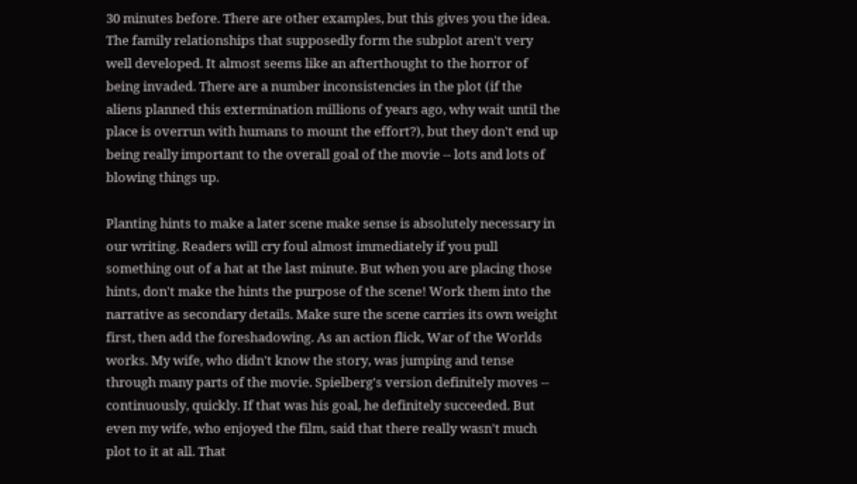30 minutes before. There are other examples, but this gives you the idea. The family relationships that supposedly form the subplot aren't very well developed. It almost seems like an afterthought to the horror of being invaded. There are a number inconsistencies in the plot (if the aliens planned this extermination millions of years ago, why wait until the place is overrun with humans to mount the effort?), but they don't end up being really important to the overall goal of the movie -- lots and lots of blowing things up.

Planting hints to make a later scene make sense is absolutely necessary in our writing. Readers will cry foul almost immediately if you pull something out of a hat at the last minute. But when you are placing those hints, don't make the hints the purpose of the scene! Work them into the narrative as secondary details. Make sure the scene carries its own weight first, then add the foreshadowing. As an action flick, War of the Worlds works. My wife, who didn't know the story, was jumping and tense through many parts of the movie. Spielberg's version definitely moves -- continuously, quickly. If that was his goal, he definitely succeeded. But even my wife, who enjoyed the film, said that there really wasn't much plot to it at all. That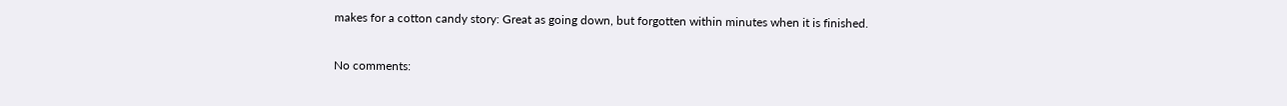makes for a cotton candy story: Great as going down, but forgotten within minutes when it is finished.

No comments: